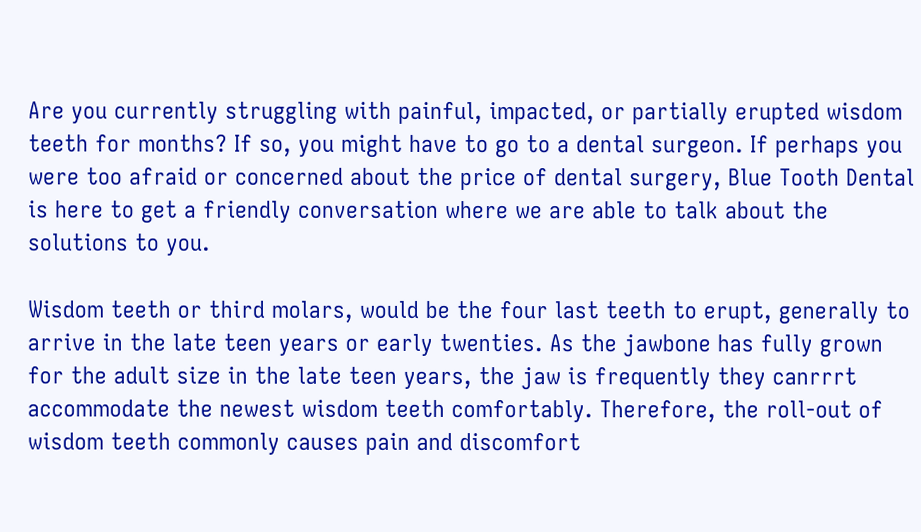Are you currently struggling with painful, impacted, or partially erupted wisdom teeth for months? If so, you might have to go to a dental surgeon. If perhaps you were too afraid or concerned about the price of dental surgery, Blue Tooth Dental is here to get a friendly conversation where we are able to talk about the solutions to you.

Wisdom teeth or third molars, would be the four last teeth to erupt, generally to arrive in the late teen years or early twenties. As the jawbone has fully grown for the adult size in the late teen years, the jaw is frequently they canrrrt accommodate the newest wisdom teeth comfortably. Therefore, the roll-out of wisdom teeth commonly causes pain and discomfort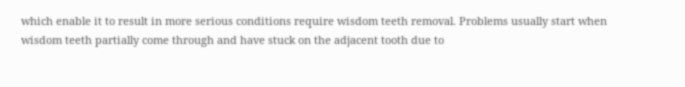which enable it to result in more serious conditions require wisdom teeth removal. Problems usually start when wisdom teeth partially come through and have stuck on the adjacent tooth due to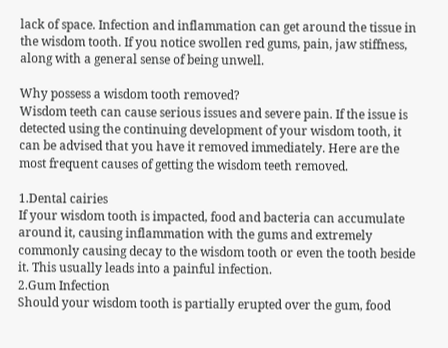lack of space. Infection and inflammation can get around the tissue in the wisdom tooth. If you notice swollen red gums, pain, jaw stiffness, along with a general sense of being unwell.

Why possess a wisdom tooth removed?
Wisdom teeth can cause serious issues and severe pain. If the issue is detected using the continuing development of your wisdom tooth, it can be advised that you have it removed immediately. Here are the most frequent causes of getting the wisdom teeth removed.

1.Dental cairies
If your wisdom tooth is impacted, food and bacteria can accumulate around it, causing inflammation with the gums and extremely commonly causing decay to the wisdom tooth or even the tooth beside it. This usually leads into a painful infection.
2.Gum Infection
Should your wisdom tooth is partially erupted over the gum, food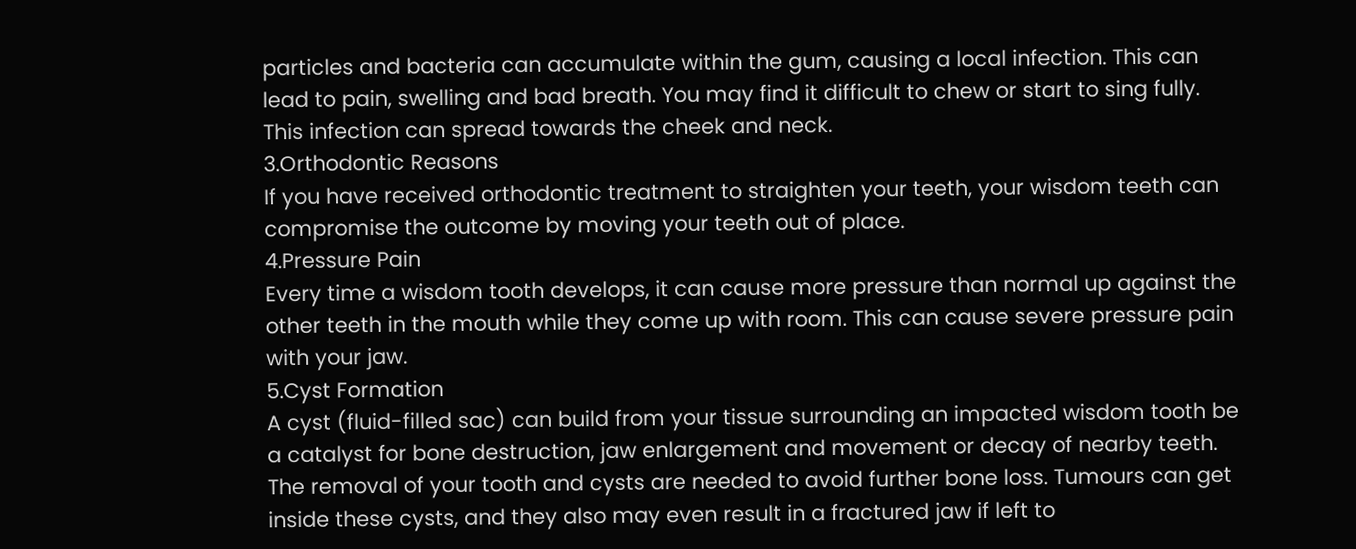particles and bacteria can accumulate within the gum, causing a local infection. This can lead to pain, swelling and bad breath. You may find it difficult to chew or start to sing fully. This infection can spread towards the cheek and neck.
3.Orthodontic Reasons
If you have received orthodontic treatment to straighten your teeth, your wisdom teeth can compromise the outcome by moving your teeth out of place.
4.Pressure Pain
Every time a wisdom tooth develops, it can cause more pressure than normal up against the other teeth in the mouth while they come up with room. This can cause severe pressure pain with your jaw.
5.Cyst Formation
A cyst (fluid-filled sac) can build from your tissue surrounding an impacted wisdom tooth be a catalyst for bone destruction, jaw enlargement and movement or decay of nearby teeth. The removal of your tooth and cysts are needed to avoid further bone loss. Tumours can get inside these cysts, and they also may even result in a fractured jaw if left to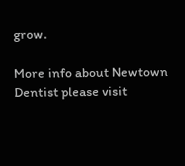grow.

More info about Newtown Dentist please visit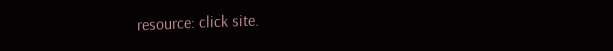resource: click site.